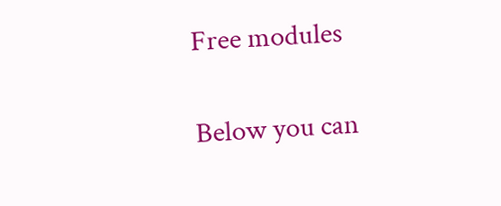Free modules

Below you can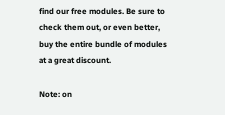find our free modules. Be sure to check them out, or even better, buy the entire bundle of modules at a great discount.

Note: on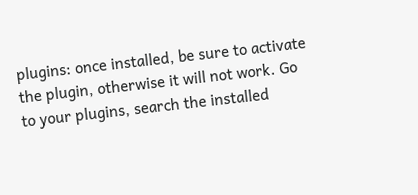plugins: once installed, be sure to activate the plugin, otherwise it will not work. Go to your plugins, search the installed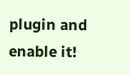plugin and enable it!